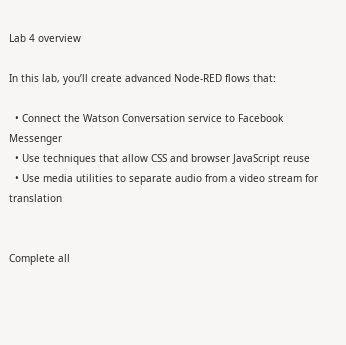Lab 4 overview

In this lab, you’ll create advanced Node-RED flows that:

  • Connect the Watson Conversation service to Facebook Messenger
  • Use techniques that allow CSS and browser JavaScript reuse
  • Use media utilities to separate audio from a video stream for translation


Complete all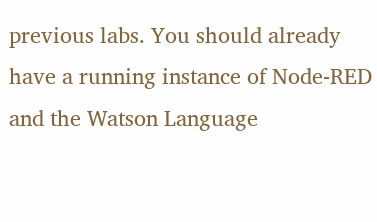previous labs. You should already have a running instance of Node-RED and the Watson Language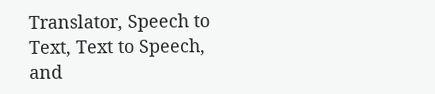Translator, Speech to Text, Text to Speech, and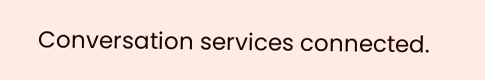Conversation services connected.